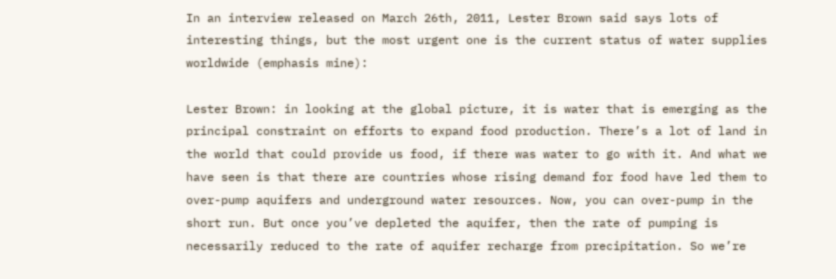In an interview released on March 26th, 2011, Lester Brown said says lots of interesting things, but the most urgent one is the current status of water supplies worldwide (emphasis mine):

Lester Brown: in looking at the global picture, it is water that is emerging as the principal constraint on efforts to expand food production. There’s a lot of land in the world that could provide us food, if there was water to go with it. And what we have seen is that there are countries whose rising demand for food have led them to over-pump aquifers and underground water resources. Now, you can over-pump in the short run. But once you’ve depleted the aquifer, then the rate of pumping is necessarily reduced to the rate of aquifer recharge from precipitation. So we’re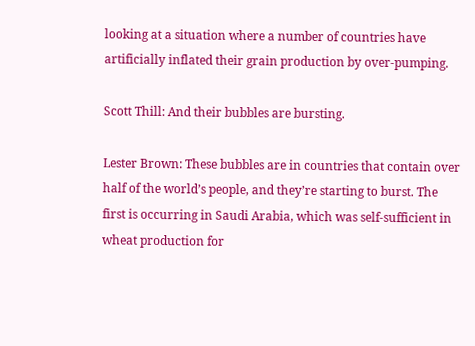looking at a situation where a number of countries have artificially inflated their grain production by over-pumping.

Scott Thill: And their bubbles are bursting.

Lester Brown: These bubbles are in countries that contain over half of the world’s people, and they’re starting to burst. The first is occurring in Saudi Arabia, which was self-sufficient in wheat production for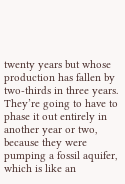twenty years but whose production has fallen by two-thirds in three years. They’re going to have to phase it out entirely in another year or two, because they were pumping a fossil aquifer, which is like an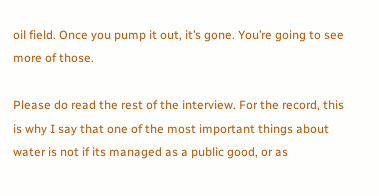oil field. Once you pump it out, it’s gone. You’re going to see more of those.

Please do read the rest of the interview. For the record, this is why I say that one of the most important things about water is not if its managed as a public good, or as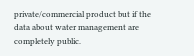private/commercial product but if the data about water management are completely public.